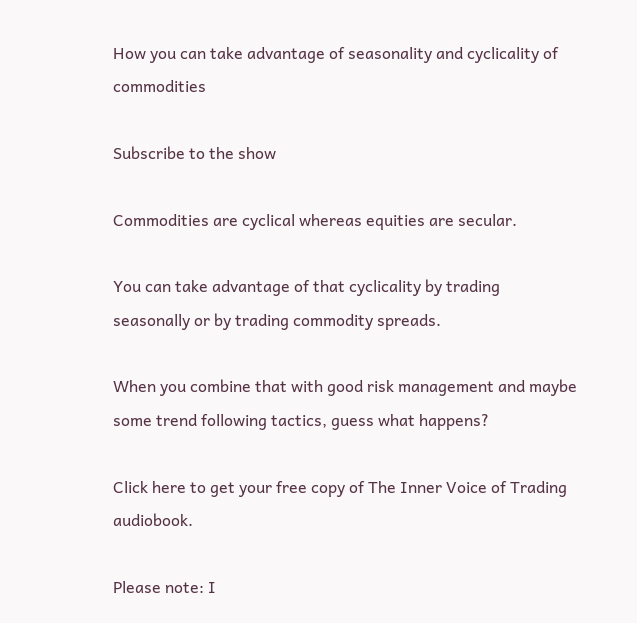How you can take advantage of seasonality and cyclicality of commodities

Subscribe to the show

Commodities are cyclical whereas equities are secular.

You can take advantage of that cyclicality by trading seasonally or by trading commodity spreads.

When you combine that with good risk management and maybe some trend following tactics, guess what happens?

Click here to get your free copy of The Inner Voice of Trading audiobook.

Please note: I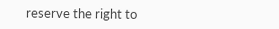reserve the right to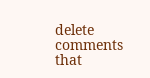delete comments that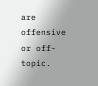are offensive or off-topic.